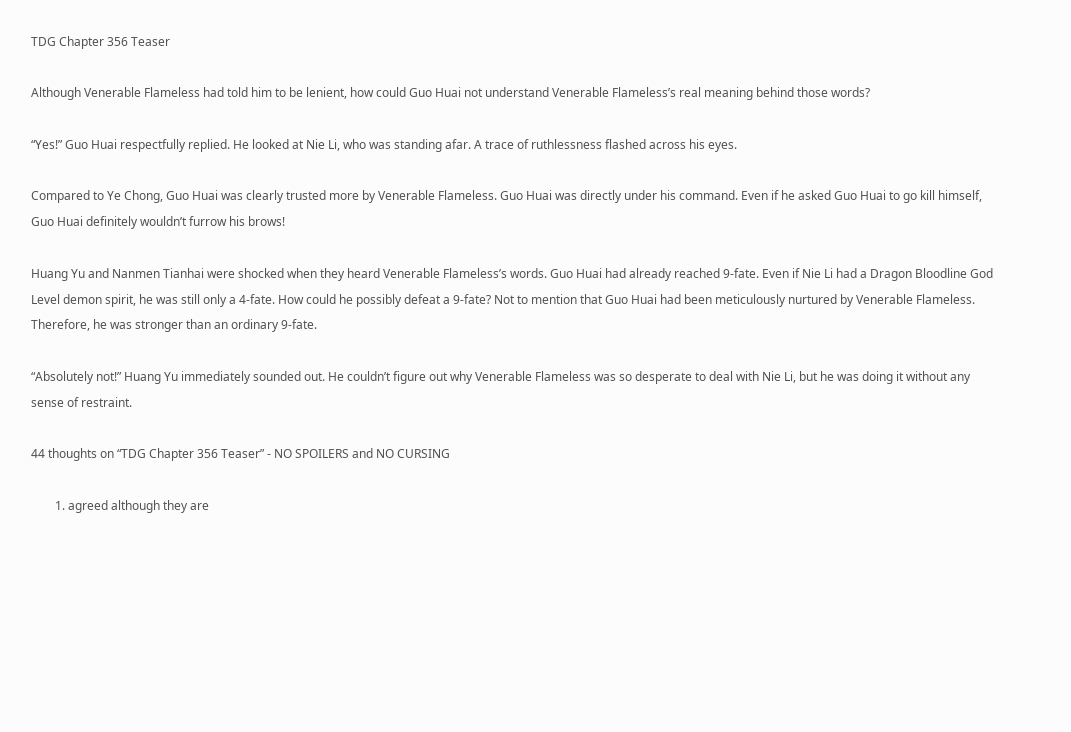TDG Chapter 356 Teaser

Although Venerable Flameless had told him to be lenient, how could Guo Huai not understand Venerable Flameless’s real meaning behind those words?

“Yes!” Guo Huai respectfully replied. He looked at Nie Li, who was standing afar. A trace of ruthlessness flashed across his eyes.

Compared to Ye Chong, Guo Huai was clearly trusted more by Venerable Flameless. Guo Huai was directly under his command. Even if he asked Guo Huai to go kill himself, Guo Huai definitely wouldn’t furrow his brows!

Huang Yu and Nanmen Tianhai were shocked when they heard Venerable Flameless’s words. Guo Huai had already reached 9-fate. Even if Nie Li had a Dragon Bloodline God Level demon spirit, he was still only a 4-fate. How could he possibly defeat a 9-fate? Not to mention that Guo Huai had been meticulously nurtured by Venerable Flameless. Therefore, he was stronger than an ordinary 9-fate.

“Absolutely not!” Huang Yu immediately sounded out. He couldn’t figure out why Venerable Flameless was so desperate to deal with Nie Li, but he was doing it without any sense of restraint.

44 thoughts on “TDG Chapter 356 Teaser” - NO SPOILERS and NO CURSING

        1. agreed although they are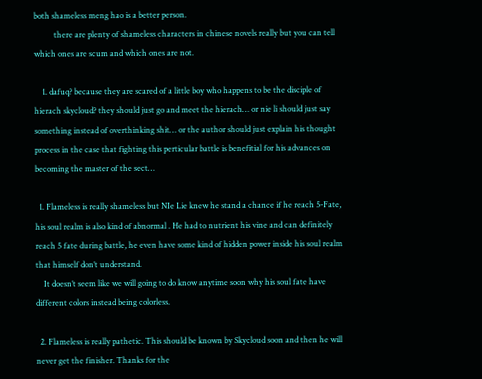both shameless meng hao is a better person.
          there are plenty of shameless characters in chinese novels really but you can tell which ones are scum and which ones are not.

    1. dafuq? because they are scared of a little boy who happens to be the disciple of hierach skycloud? they should just go and meet the hierach… or nie li should just say something instead of overthinking shit… or the author should just explain his thought process in the case that fighting this perticular battle is benefitial for his advances on becoming the master of the sect…

  1. Flameless is really shameless but NIe Lie knew he stand a chance if he reach 5-Fate, his soul realm is also kind of abnormal . He had to nutrient his vine and can definitely reach 5 fate during battle, he even have some kind of hidden power inside his soul realm that himself don’t understand.
    It doesn’t seem like we will going to do know anytime soon why his soul fate have different colors instead being colorless.

  2. Flameless is really pathetic. This should be known by Skycloud soon and then he will never get the finisher. Thanks for the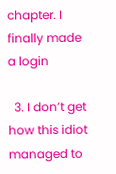chapter. I finally made a login

  3. I don’t get how this idiot managed to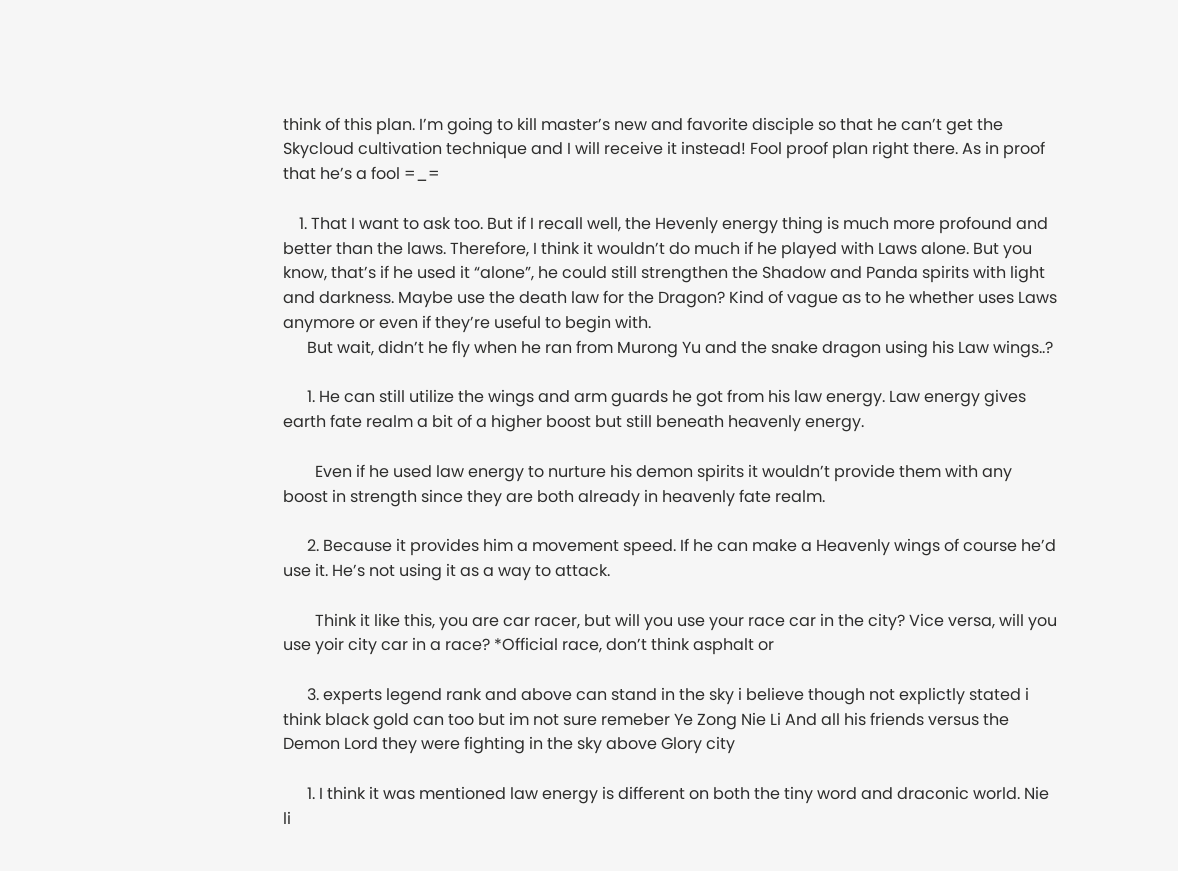think of this plan. I’m going to kill master’s new and favorite disciple so that he can’t get the Skycloud cultivation technique and I will receive it instead! Fool proof plan right there. As in proof that he’s a fool =_=

    1. That I want to ask too. But if I recall well, the Hevenly energy thing is much more profound and better than the laws. Therefore, I think it wouldn’t do much if he played with Laws alone. But you know, that’s if he used it “alone”, he could still strengthen the Shadow and Panda spirits with light and darkness. Maybe use the death law for the Dragon? Kind of vague as to he whether uses Laws anymore or even if they’re useful to begin with.
      But wait, didn’t he fly when he ran from Murong Yu and the snake dragon using his Law wings..?

      1. He can still utilize the wings and arm guards he got from his law energy. Law energy gives earth fate realm a bit of a higher boost but still beneath heavenly energy.

        Even if he used law energy to nurture his demon spirits it wouldn’t provide them with any boost in strength since they are both already in heavenly fate realm.

      2. Because it provides him a movement speed. If he can make a Heavenly wings of course he’d use it. He’s not using it as a way to attack.

        Think it like this, you are car racer, but will you use your race car in the city? Vice versa, will you use yoir city car in a race? *Official race, don’t think asphalt or

      3. experts legend rank and above can stand in the sky i believe though not explictly stated i think black gold can too but im not sure remeber Ye Zong Nie Li And all his friends versus the Demon Lord they were fighting in the sky above Glory city

      1. I think it was mentioned law energy is different on both the tiny word and draconic world. Nie li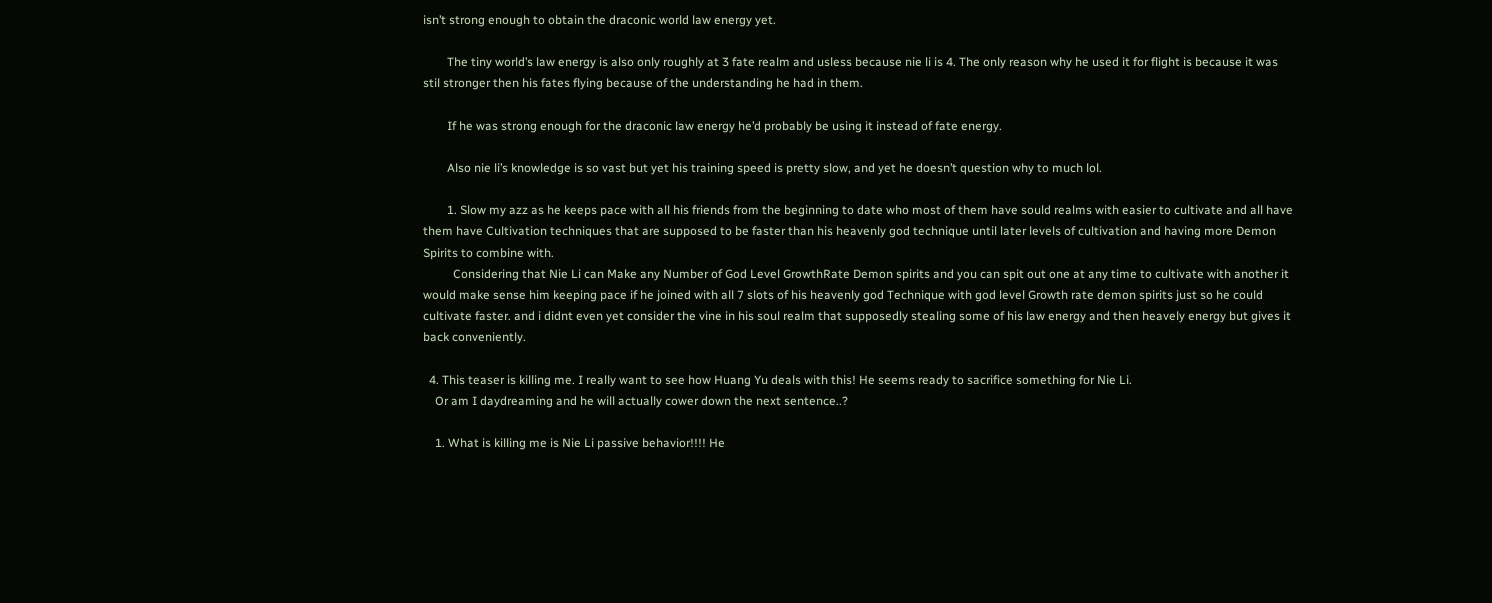isn’t strong enough to obtain the draconic world law energy yet.

        The tiny world’s law energy is also only roughly at 3 fate realm and usless because nie li is 4. The only reason why he used it for flight is because it was stil stronger then his fates flying because of the understanding he had in them.

        If he was strong enough for the draconic law energy he’d probably be using it instead of fate energy.

        Also nie li’s knowledge is so vast but yet his training speed is pretty slow, and yet he doesn’t question why to much lol.

        1. Slow my azz as he keeps pace with all his friends from the beginning to date who most of them have sould realms with easier to cultivate and all have them have Cultivation techniques that are supposed to be faster than his heavenly god technique until later levels of cultivation and having more Demon Spirits to combine with.
          Considering that Nie Li can Make any Number of God Level GrowthRate Demon spirits and you can spit out one at any time to cultivate with another it would make sense him keeping pace if he joined with all 7 slots of his heavenly god Technique with god level Growth rate demon spirits just so he could cultivate faster. and i didnt even yet consider the vine in his soul realm that supposedly stealing some of his law energy and then heavely energy but gives it back conveniently.

  4. This teaser is killing me. I really want to see how Huang Yu deals with this! He seems ready to sacrifice something for Nie Li.
    Or am I daydreaming and he will actually cower down the next sentence..?

    1. What is killing me is Nie Li passive behavior!!!! He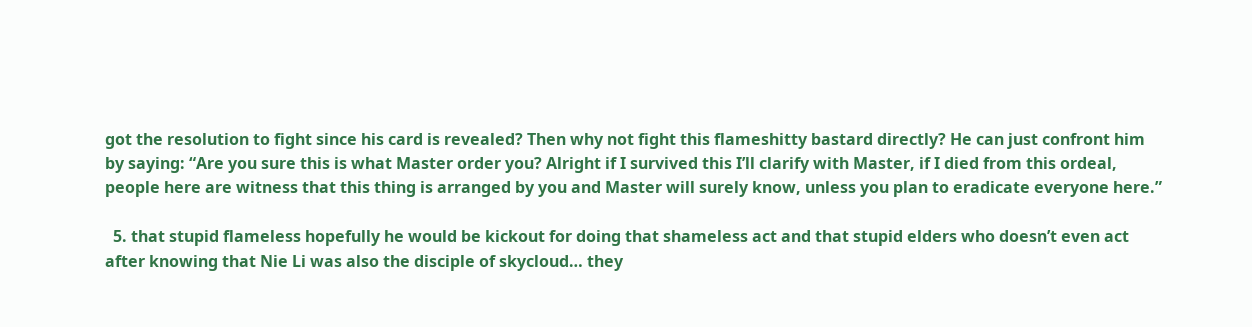got the resolution to fight since his card is revealed? Then why not fight this flameshitty bastard directly? He can just confront him by saying: “Are you sure this is what Master order you? Alright if I survived this I’ll clarify with Master, if I died from this ordeal, people here are witness that this thing is arranged by you and Master will surely know, unless you plan to eradicate everyone here.”

  5. that stupid flameless hopefully he would be kickout for doing that shameless act and that stupid elders who doesn’t even act after knowing that Nie Li was also the disciple of skycloud… they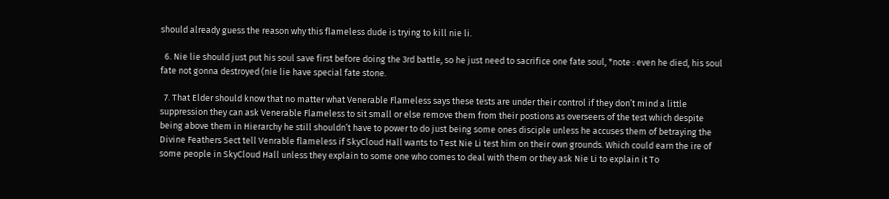should already guess the reason why this flameless dude is trying to kill nie li.

  6. Nie lie should just put his soul save first before doing the 3rd battle, so he just need to sacrifice one fate soul, *note : even he died, his soul fate not gonna destroyed (nie lie have special fate stone.

  7. That Elder should know that no matter what Venerable Flameless says these tests are under their control if they don’t mind a little suppression they can ask Venerable Flameless to sit small or else remove them from their postions as overseers of the test which despite being above them in Hierarchy he still shouldn’t have to power to do just being some ones disciple unless he accuses them of betraying the Divine Feathers Sect tell Venrable flameless if SkyCloud Hall wants to Test Nie Li test him on their own grounds. Which could earn the ire of some people in SkyCloud Hall unless they explain to some one who comes to deal with them or they ask Nie Li to explain it To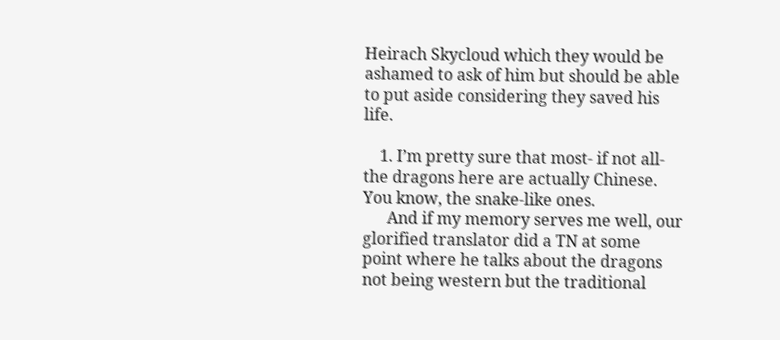Heirach Skycloud which they would be ashamed to ask of him but should be able to put aside considering they saved his life.

    1. I’m pretty sure that most- if not all- the dragons here are actually Chinese. You know, the snake-like ones.
      And if my memory serves me well, our glorified translator did a TN at some point where he talks about the dragons not being western but the traditional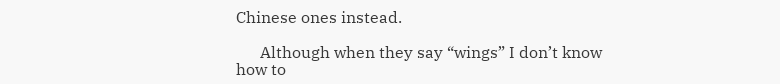Chinese ones instead.

      Although when they say “wings” I don’t know how to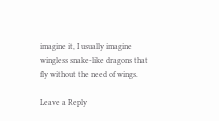imagine it, I usually imagine wingless snake-like dragons that fly without the need of wings.

Leave a Reply